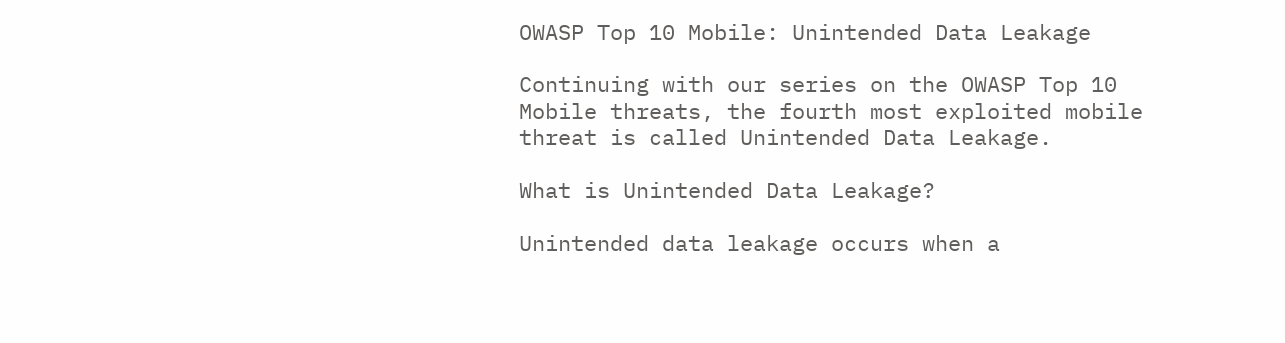OWASP Top 10 Mobile: Unintended Data Leakage

Continuing with our series on the OWASP Top 10 Mobile threats, the fourth most exploited mobile threat is called Unintended Data Leakage.

What is Unintended Data Leakage?

Unintended data leakage occurs when a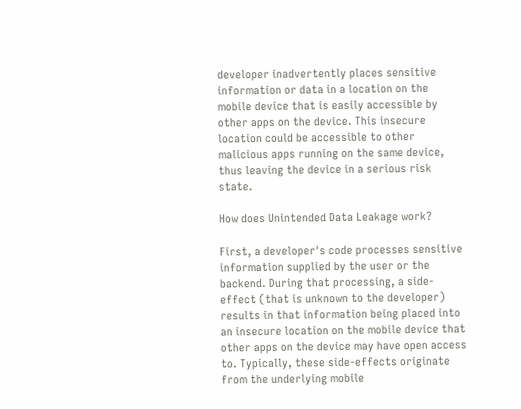developer inadvertently places sensitive information or data in a location on the mobile device that is easily accessible by other apps on the device. This insecure location could be accessible to other malicious apps running on the same device, thus leaving the device in a serious risk state.

How does Unintended Data Leakage work?

First, a developer's code processes sensitive information supplied by the user or the backend. During that processing, a side-effect (that is unknown to the developer) results in that information being placed into an insecure location on the mobile device that other apps on the device may have open access to. Typically, these side-effects originate from the underlying mobile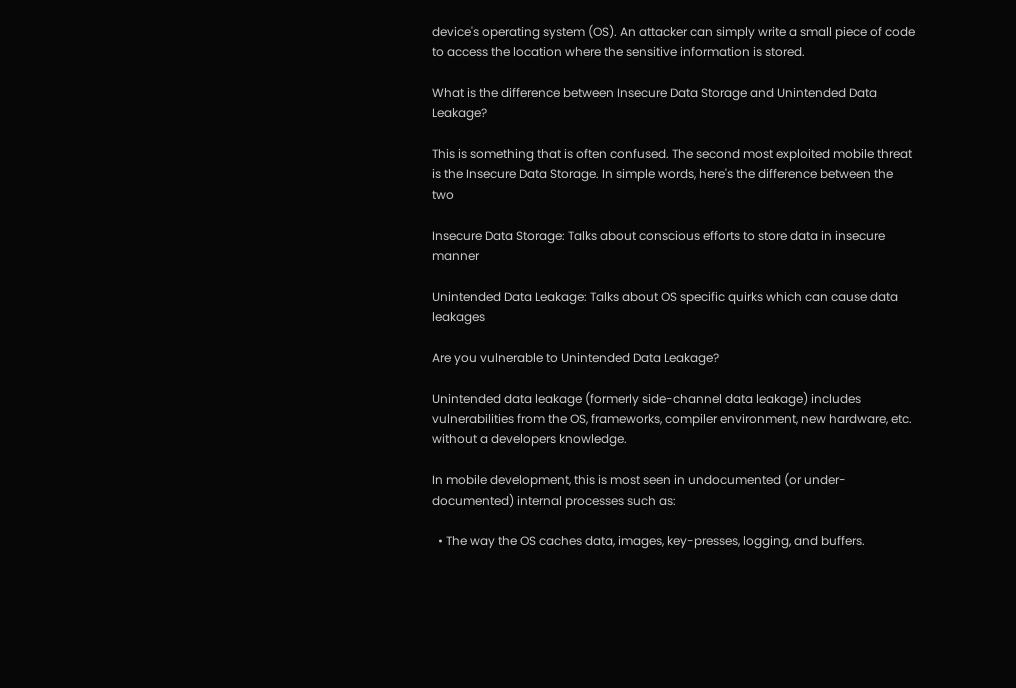device's operating system (OS). An attacker can simply write a small piece of code to access the location where the sensitive information is stored.

What is the difference between Insecure Data Storage and Unintended Data Leakage?

This is something that is often confused. The second most exploited mobile threat is the Insecure Data Storage. In simple words, here's the difference between the two

Insecure Data Storage: Talks about conscious efforts to store data in insecure manner

Unintended Data Leakage: Talks about OS specific quirks which can cause data leakages

Are you vulnerable to Unintended Data Leakage?

Unintended data leakage (formerly side-channel data leakage) includes vulnerabilities from the OS, frameworks, compiler environment, new hardware, etc. without a developers knowledge.

In mobile development, this is most seen in undocumented (or under-documented) internal processes such as:

  • The way the OS caches data, images, key-presses, logging, and buffers.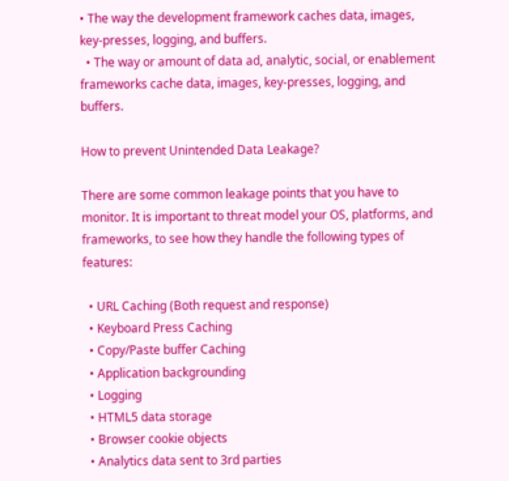• The way the development framework caches data, images, key-presses, logging, and buffers.
  • The way or amount of data ad, analytic, social, or enablement frameworks cache data, images, key-presses, logging, and buffers.

How to prevent Unintended Data Leakage?

There are some common leakage points that you have to monitor. It is important to threat model your OS, platforms, and frameworks, to see how they handle the following types of features:

  • URL Caching (Both request and response)
  • Keyboard Press Caching
  • Copy/Paste buffer Caching
  • Application backgrounding
  • Logging
  • HTML5 data storage
  • Browser cookie objects
  • Analytics data sent to 3rd parties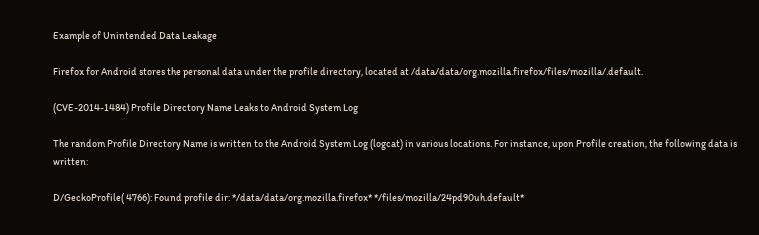Example of Unintended Data Leakage

Firefox for Android stores the personal data under the profile directory, located at /data/data/org.mozilla.firefox/files/mozilla/.default.

(CVE-2014-1484) Profile Directory Name Leaks to Android System Log

The random Profile Directory Name is written to the Android System Log (logcat) in various locations. For instance, upon Profile creation, the following data is written:

D/GeckoProfile( 4766): Found profile dir: */data/data/org.mozilla.firefox* */files/mozilla/24pd90uh.default*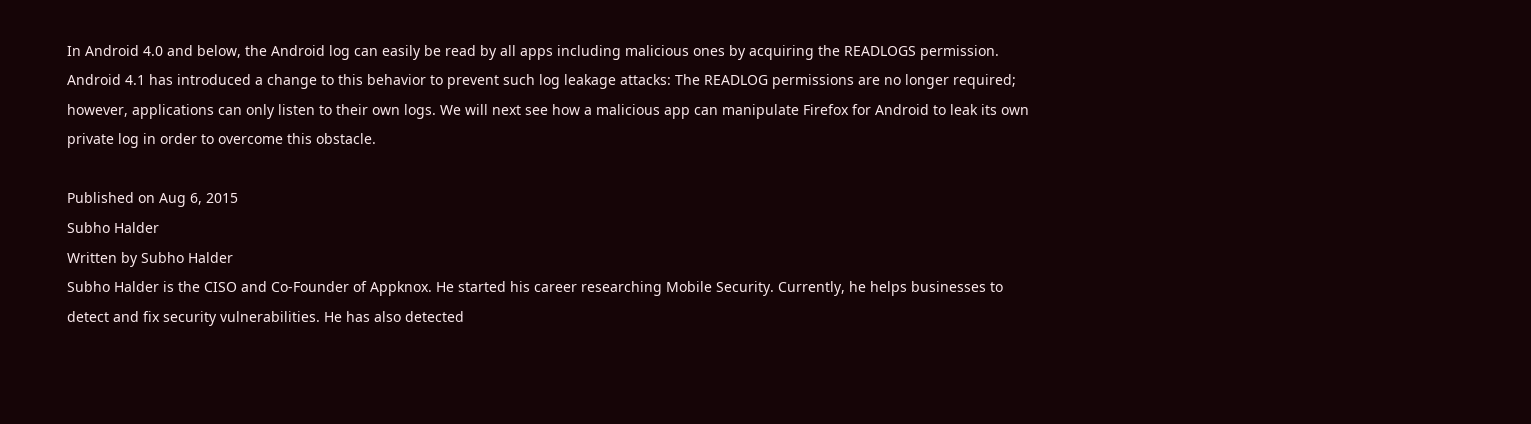In Android 4.0 and below, the Android log can easily be read by all apps including malicious ones by acquiring the READLOGS permission. Android 4.1 has introduced a change to this behavior to prevent such log leakage attacks: The READLOG permissions are no longer required; however, applications can only listen to their own logs. We will next see how a malicious app can manipulate Firefox for Android to leak its own private log in order to overcome this obstacle.

Published on Aug 6, 2015
Subho Halder
Written by Subho Halder
Subho Halder is the CISO and Co-Founder of Appknox. He started his career researching Mobile Security. Currently, he helps businesses to detect and fix security vulnerabilities. He has also detected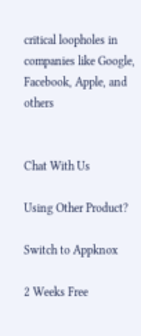critical loopholes in companies like Google, Facebook, Apple, and others


Chat With Us

Using Other Product?

Switch to Appknox

2 Weeks Free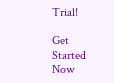Trial!

Get Started Now